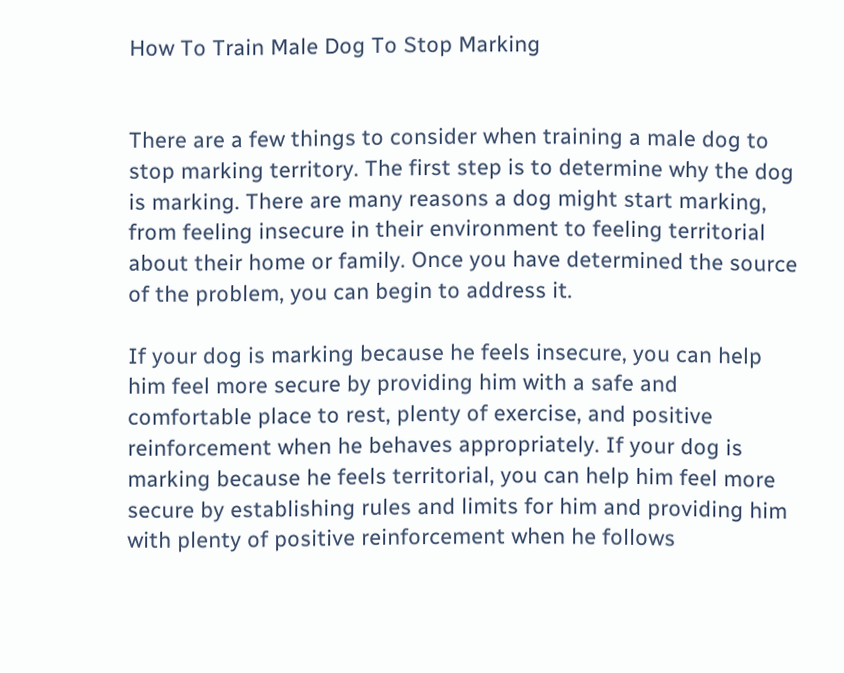How To Train Male Dog To Stop Marking


There are a few things to consider when training a male dog to stop marking territory. The first step is to determine why the dog is marking. There are many reasons a dog might start marking, from feeling insecure in their environment to feeling territorial about their home or family. Once you have determined the source of the problem, you can begin to address it.

If your dog is marking because he feels insecure, you can help him feel more secure by providing him with a safe and comfortable place to rest, plenty of exercise, and positive reinforcement when he behaves appropriately. If your dog is marking because he feels territorial, you can help him feel more secure by establishing rules and limits for him and providing him with plenty of positive reinforcement when he follows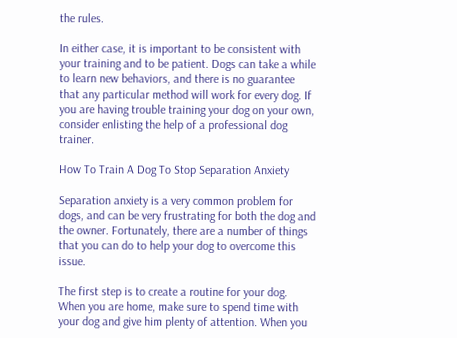the rules.

In either case, it is important to be consistent with your training and to be patient. Dogs can take a while to learn new behaviors, and there is no guarantee that any particular method will work for every dog. If you are having trouble training your dog on your own, consider enlisting the help of a professional dog trainer.

How To Train A Dog To Stop Separation Anxiety

Separation anxiety is a very common problem for dogs, and can be very frustrating for both the dog and the owner. Fortunately, there are a number of things that you can do to help your dog to overcome this issue.

The first step is to create a routine for your dog. When you are home, make sure to spend time with your dog and give him plenty of attention. When you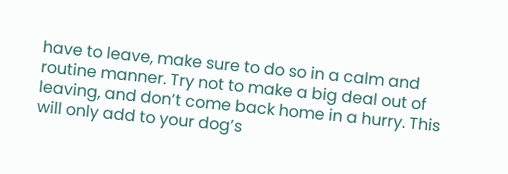have to leave, make sure to do so in a calm and routine manner. Try not to make a big deal out of leaving, and don’t come back home in a hurry. This will only add to your dog’s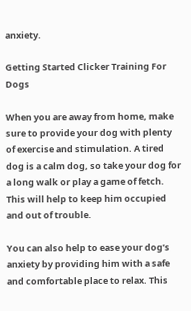anxiety.

Getting Started Clicker Training For Dogs

When you are away from home, make sure to provide your dog with plenty of exercise and stimulation. A tired dog is a calm dog, so take your dog for a long walk or play a game of fetch. This will help to keep him occupied and out of trouble.

You can also help to ease your dog’s anxiety by providing him with a safe and comfortable place to relax. This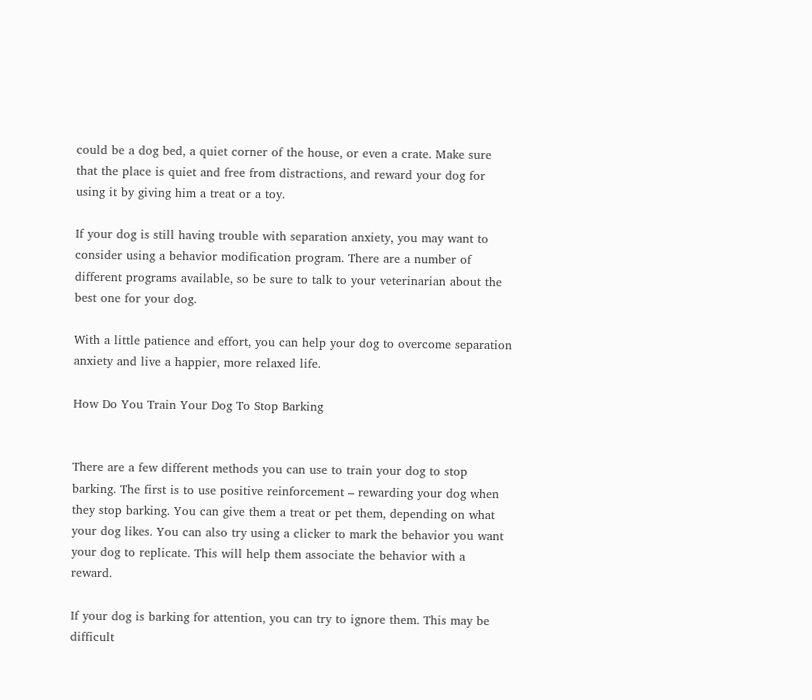could be a dog bed, a quiet corner of the house, or even a crate. Make sure that the place is quiet and free from distractions, and reward your dog for using it by giving him a treat or a toy.

If your dog is still having trouble with separation anxiety, you may want to consider using a behavior modification program. There are a number of different programs available, so be sure to talk to your veterinarian about the best one for your dog.

With a little patience and effort, you can help your dog to overcome separation anxiety and live a happier, more relaxed life.

How Do You Train Your Dog To Stop Barking


There are a few different methods you can use to train your dog to stop barking. The first is to use positive reinforcement – rewarding your dog when they stop barking. You can give them a treat or pet them, depending on what your dog likes. You can also try using a clicker to mark the behavior you want your dog to replicate. This will help them associate the behavior with a reward.

If your dog is barking for attention, you can try to ignore them. This may be difficult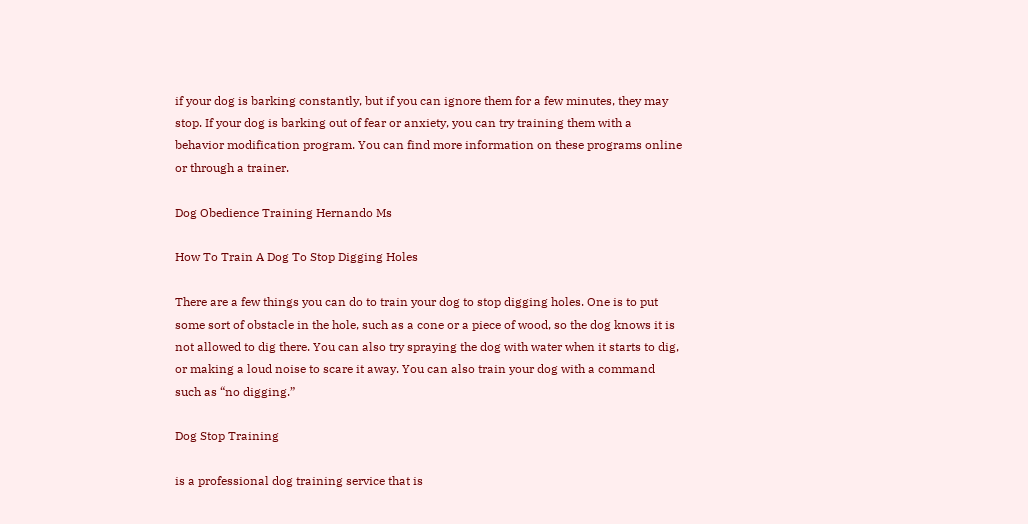if your dog is barking constantly, but if you can ignore them for a few minutes, they may stop. If your dog is barking out of fear or anxiety, you can try training them with a behavior modification program. You can find more information on these programs online or through a trainer.

Dog Obedience Training Hernando Ms

How To Train A Dog To Stop Digging Holes

There are a few things you can do to train your dog to stop digging holes. One is to put some sort of obstacle in the hole, such as a cone or a piece of wood, so the dog knows it is not allowed to dig there. You can also try spraying the dog with water when it starts to dig, or making a loud noise to scare it away. You can also train your dog with a command such as “no digging.”

Dog Stop Training

is a professional dog training service that is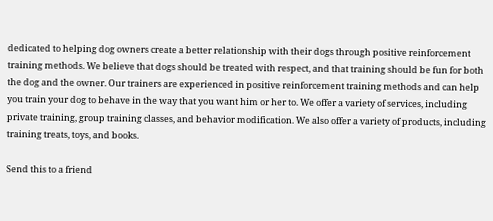dedicated to helping dog owners create a better relationship with their dogs through positive reinforcement training methods. We believe that dogs should be treated with respect, and that training should be fun for both the dog and the owner. Our trainers are experienced in positive reinforcement training methods and can help you train your dog to behave in the way that you want him or her to. We offer a variety of services, including private training, group training classes, and behavior modification. We also offer a variety of products, including training treats, toys, and books.

Send this to a friend